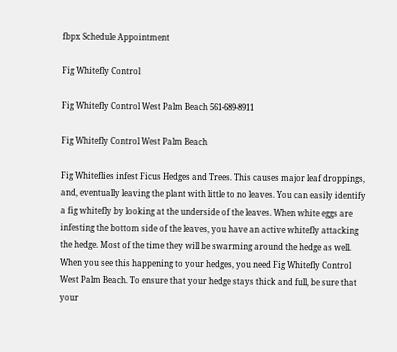fbpx Schedule Appointment

Fig Whitefly Control

Fig Whitefly Control West Palm Beach 561-689-8911

Fig Whitefly Control West Palm Beach

Fig Whiteflies infest Ficus Hedges and Trees. This causes major leaf droppings, and, eventually leaving the plant with little to no leaves. You can easily identify a fig whitefly by looking at the underside of the leaves. When white eggs are infesting the bottom side of the leaves, you have an active whitefly attacking the hedge. Most of the time they will be swarming around the hedge as well. When you see this happening to your hedges, you need Fig Whitefly Control West Palm Beach. To ensure that your hedge stays thick and full, be sure that your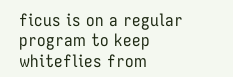ficus is on a regular program to keep whiteflies from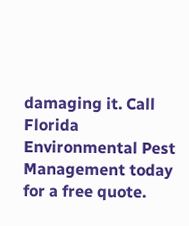damaging it. Call Florida Environmental Pest Management today for a free quote.